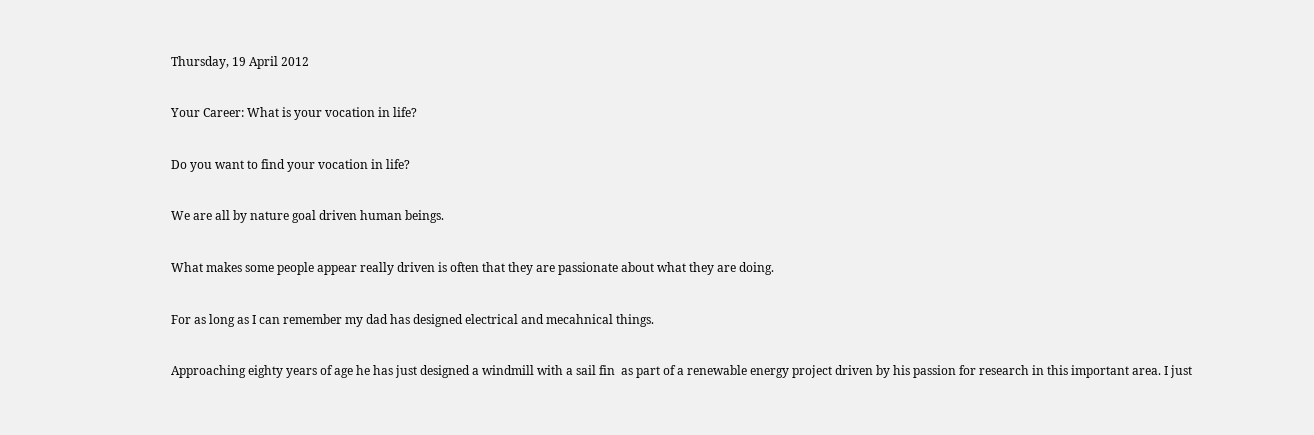Thursday, 19 April 2012

Your Career: What is your vocation in life?

Do you want to find your vocation in life?

We are all by nature goal driven human beings.

What makes some people appear really driven is often that they are passionate about what they are doing.

For as long as I can remember my dad has designed electrical and mecahnical things.

Approaching eighty years of age he has just designed a windmill with a sail fin  as part of a renewable energy project driven by his passion for research in this important area. I just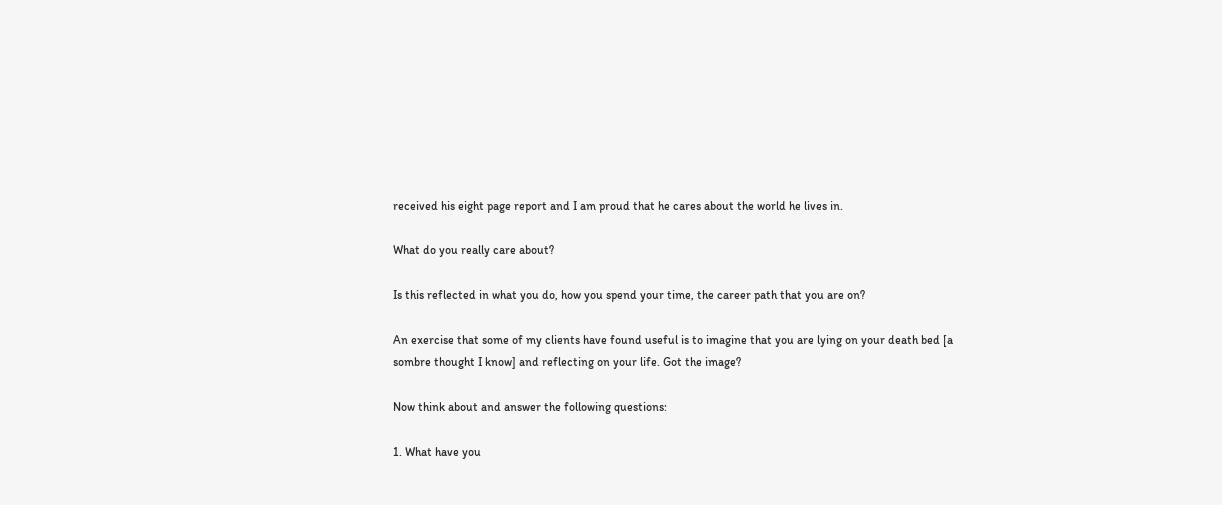received his eight page report and I am proud that he cares about the world he lives in.

What do you really care about?

Is this reflected in what you do, how you spend your time, the career path that you are on?

An exercise that some of my clients have found useful is to imagine that you are lying on your death bed [a sombre thought I know] and reflecting on your life. Got the image?

Now think about and answer the following questions:

1. What have you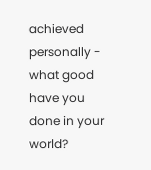achieved personally - what good have you done in your world?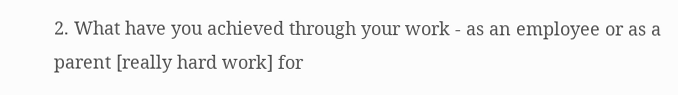2. What have you achieved through your work - as an employee or as a parent [really hard work] for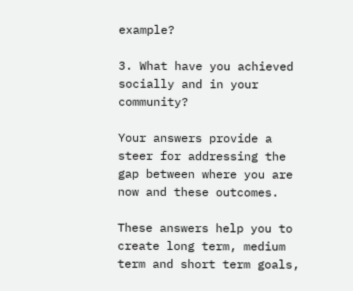example?

3. What have you achieved socially and in your community?

Your answers provide a steer for addressing the gap between where you are now and these outcomes.

These answers help you to create long term, medium term and short term goals,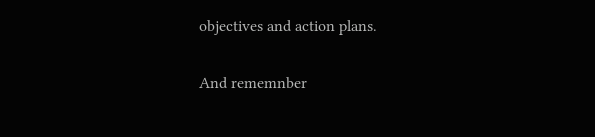objectives and action plans.

And rememnber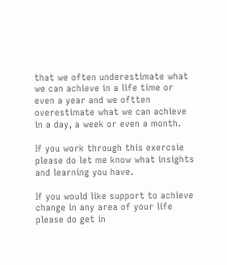that we often underestimate what we can achieve in a life time or even a year and we oftten overestimate what we can achieve in a day, a week or even a month.

If you work through this exercsie please do let me know what insights and learning you have.

If you would like support to achieve change in any area of your life please do get in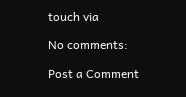touch via

No comments:

Post a Comment